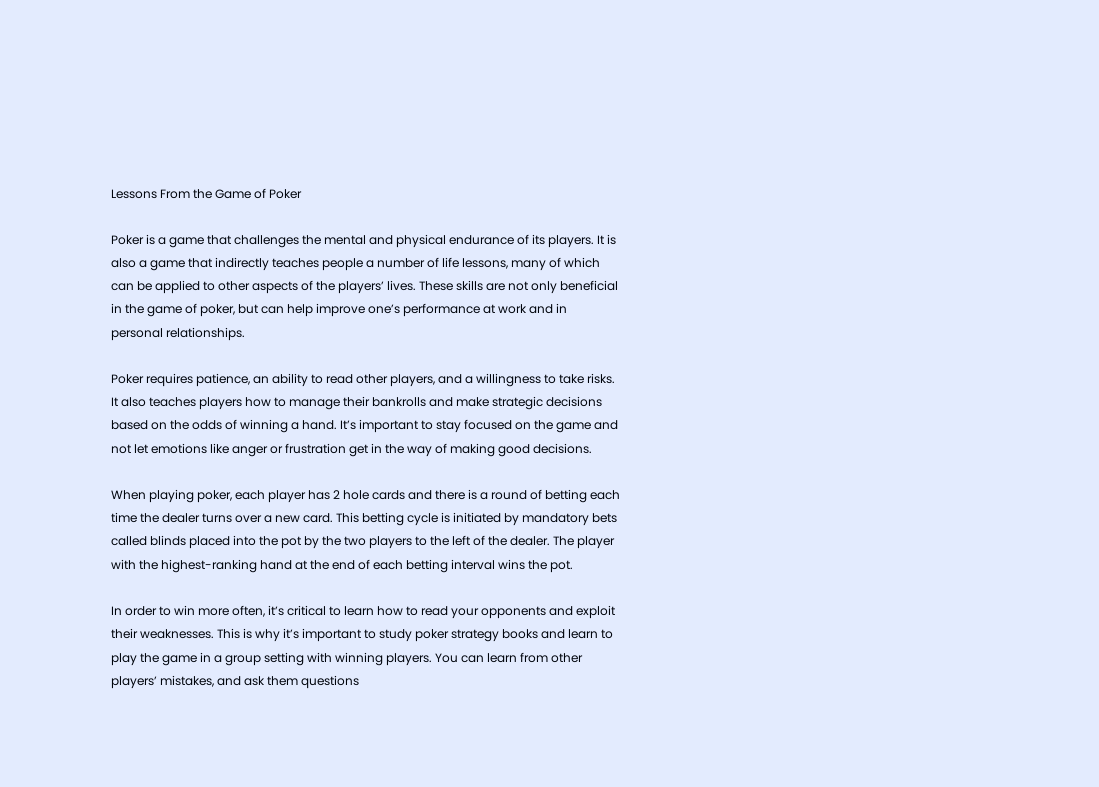Lessons From the Game of Poker

Poker is a game that challenges the mental and physical endurance of its players. It is also a game that indirectly teaches people a number of life lessons, many of which can be applied to other aspects of the players’ lives. These skills are not only beneficial in the game of poker, but can help improve one’s performance at work and in personal relationships.

Poker requires patience, an ability to read other players, and a willingness to take risks. It also teaches players how to manage their bankrolls and make strategic decisions based on the odds of winning a hand. It’s important to stay focused on the game and not let emotions like anger or frustration get in the way of making good decisions.

When playing poker, each player has 2 hole cards and there is a round of betting each time the dealer turns over a new card. This betting cycle is initiated by mandatory bets called blinds placed into the pot by the two players to the left of the dealer. The player with the highest-ranking hand at the end of each betting interval wins the pot.

In order to win more often, it’s critical to learn how to read your opponents and exploit their weaknesses. This is why it’s important to study poker strategy books and learn to play the game in a group setting with winning players. You can learn from other players’ mistakes, and ask them questions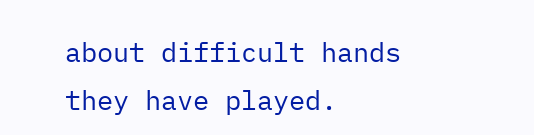about difficult hands they have played.